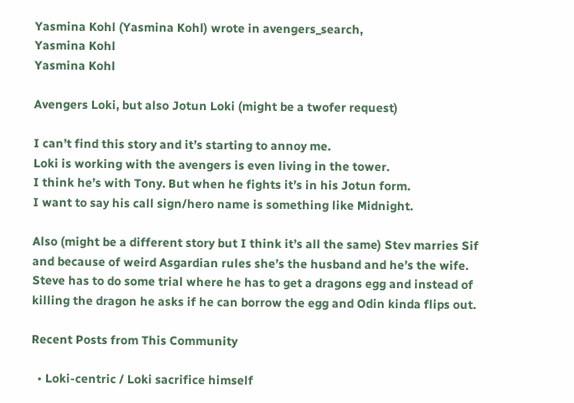Yasmina Kohl (Yasmina Kohl) wrote in avengers_search,
Yasmina Kohl
Yasmina Kohl

Avengers Loki, but also Jotun Loki (might be a twofer request)

I can’t find this story and it’s starting to annoy me.
Loki is working with the avengers is even living in the tower.
I think he’s with Tony. But when he fights it’s in his Jotun form.
I want to say his call sign/hero name is something like Midnight.

Also (might be a different story but I think it’s all the same) Stev marries Sif and because of weird Asgardian rules she’s the husband and he’s the wife. Steve has to do some trial where he has to get a dragons egg and instead of killing the dragon he asks if he can borrow the egg and Odin kinda flips out.

Recent Posts from This Community

  • Loki-centric / Loki sacrifice himself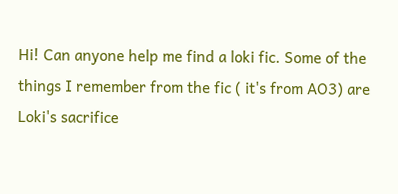Hi! Can anyone help me find a loki fic. Some of the things I remember from the fic ( it's from AO3) are Loki's sacrifice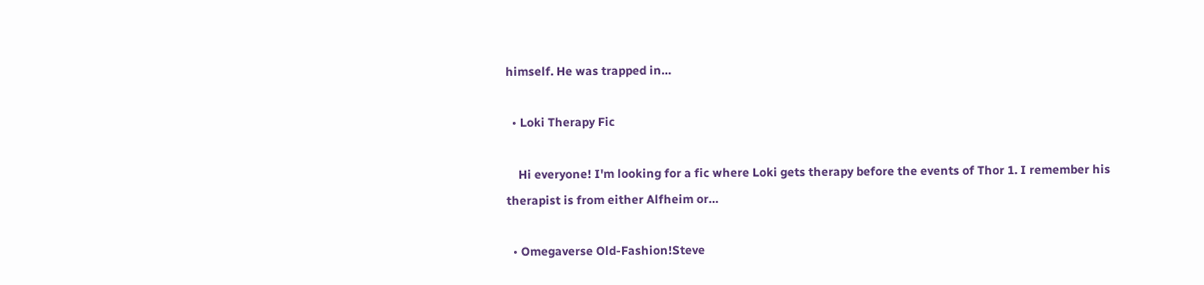himself. He was trapped in…

  • Loki Therapy Fic

    Hi everyone! I'm looking for a fic where Loki gets therapy before the events of Thor 1. I remember his therapist is from either Alfheim or…

  • Omegaverse Old-Fashion!Steve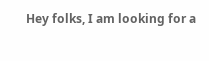Hey folks, I am looking for a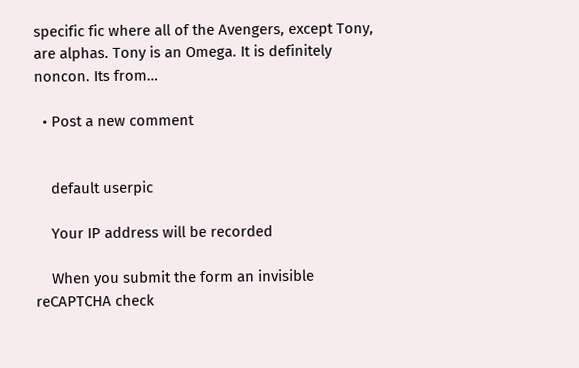specific fic where all of the Avengers, except Tony, are alphas. Tony is an Omega. It is definitely noncon. Its from…

  • Post a new comment


    default userpic

    Your IP address will be recorded

    When you submit the form an invisible reCAPTCHA check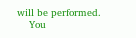will be performed.
    You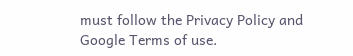must follow the Privacy Policy and Google Terms of use.